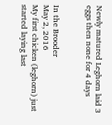Newly matured Leghorn laid 3 eggs then none for 4 days


In the Brooder
May 2, 2016
My first chicken (leghorn) just started laying last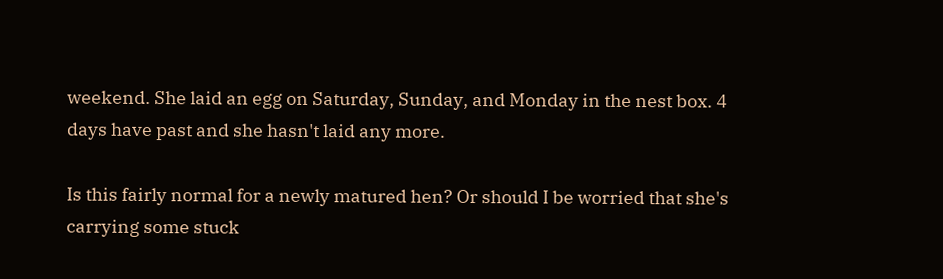weekend. She laid an egg on Saturday, Sunday, and Monday in the nest box. 4 days have past and she hasn't laid any more.

Is this fairly normal for a newly matured hen? Or should I be worried that she's carrying some stuck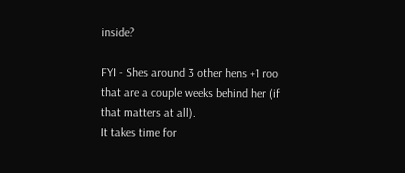inside?

FYI - Shes around 3 other hens +1 roo that are a couple weeks behind her (if that matters at all).
It takes time for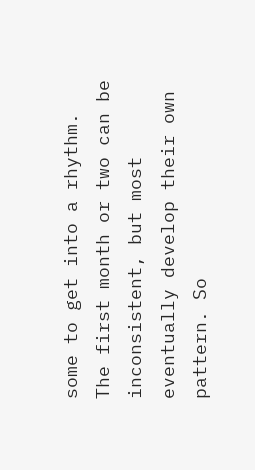some to get into a rhythm. The first month or two can be inconsistent, but most eventually develop their own pattern. So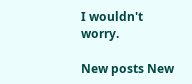I wouldn't worry.

New posts New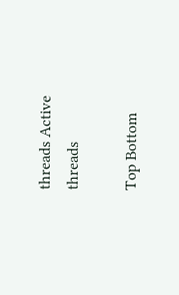threads Active threads

Top Bottom